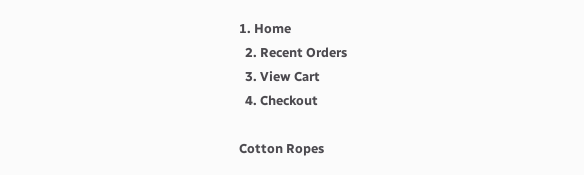1. Home
  2. Recent Orders
  3. View Cart
  4. Checkout

Cotton Ropes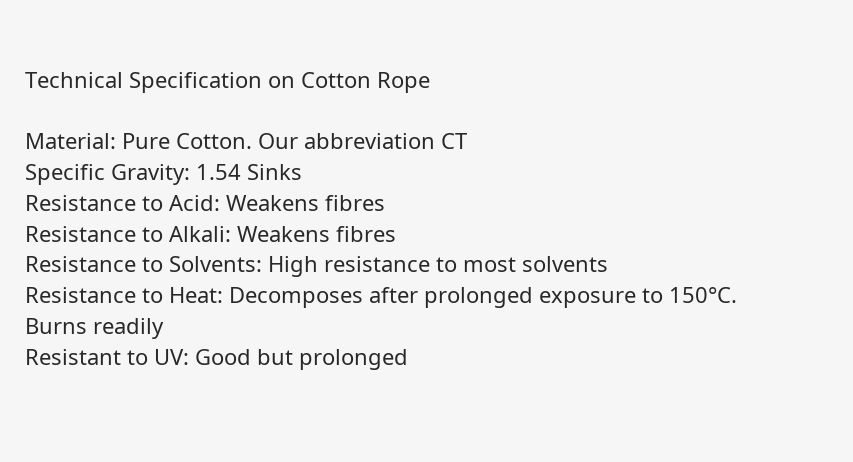Technical Specification on Cotton Rope

Material: Pure Cotton. Our abbreviation CT
Specific Gravity: 1.54 Sinks
Resistance to Acid: Weakens fibres
Resistance to Alkali: Weakens fibres
Resistance to Solvents: High resistance to most solvents
Resistance to Heat: Decomposes after prolonged exposure to 150°C.
Burns readily
Resistant to UV: Good but prolonged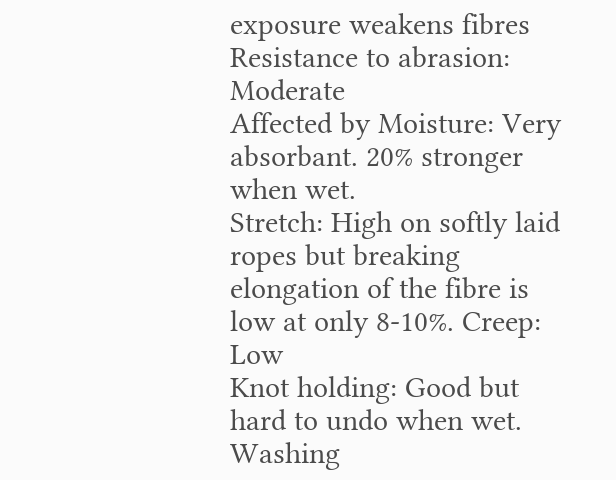exposure weakens fibres
Resistance to abrasion: Moderate
Affected by Moisture: Very absorbant. 20% stronger when wet.
Stretch: High on softly laid ropes but breaking elongation of the fibre is
low at only 8-10%. Creep: Low
Knot holding: Good but hard to undo when wet.
Washing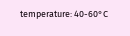temperature: 40-60°C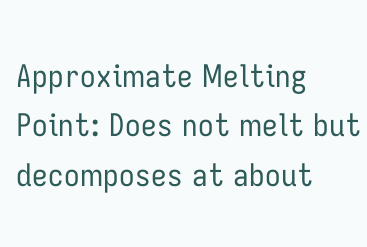Approximate Melting Point: Does not melt but decomposes at about